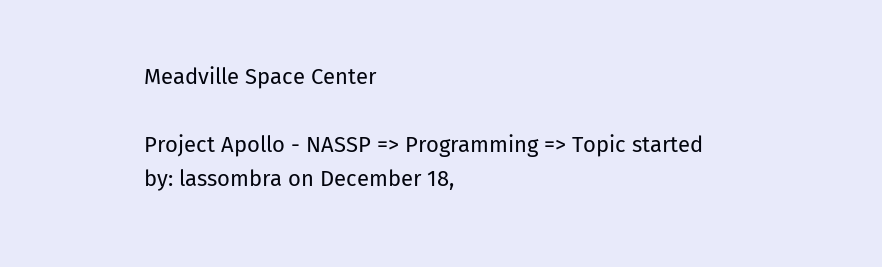Meadville Space Center

Project Apollo - NASSP => Programming => Topic started by: lassombra on December 18,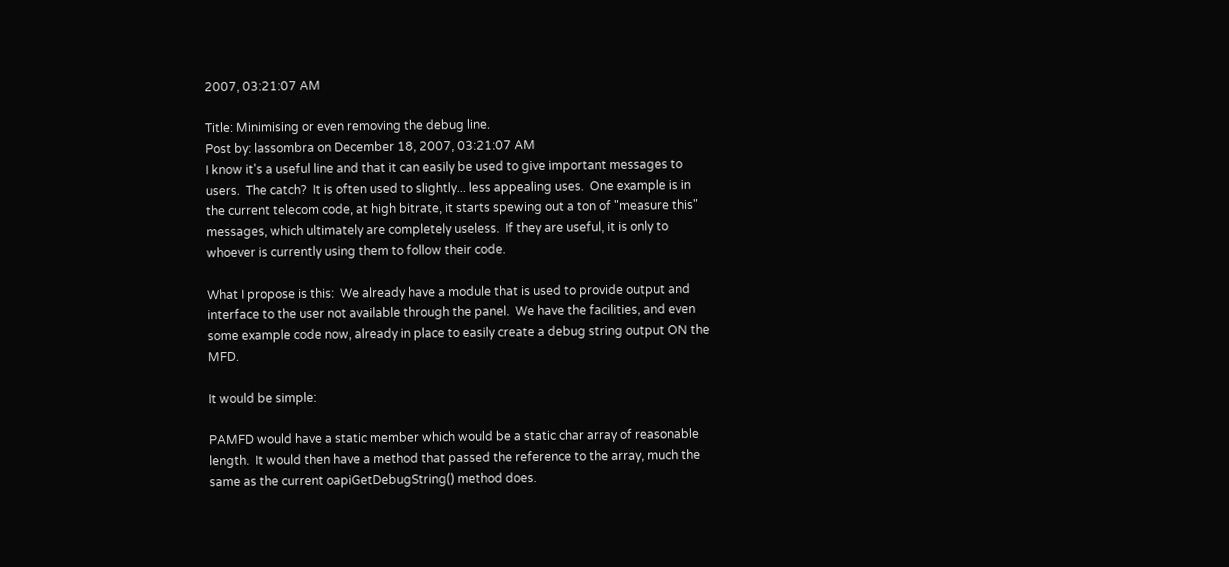2007, 03:21:07 AM

Title: Minimising or even removing the debug line.
Post by: lassombra on December 18, 2007, 03:21:07 AM
I know it's a useful line and that it can easily be used to give important messages to users.  The catch?  It is often used to slightly... less appealing uses.  One example is in the current telecom code, at high bitrate, it starts spewing out a ton of "measure this" messages, which ultimately are completely useless.  If they are useful, it is only to whoever is currently using them to follow their code.

What I propose is this:  We already have a module that is used to provide output and interface to the user not available through the panel.  We have the facilities, and even some example code now, already in place to easily create a debug string output ON the MFD.

It would be simple:

PAMFD would have a static member which would be a static char array of reasonable length.  It would then have a method that passed the reference to the array, much the same as the current oapiGetDebugString() method does.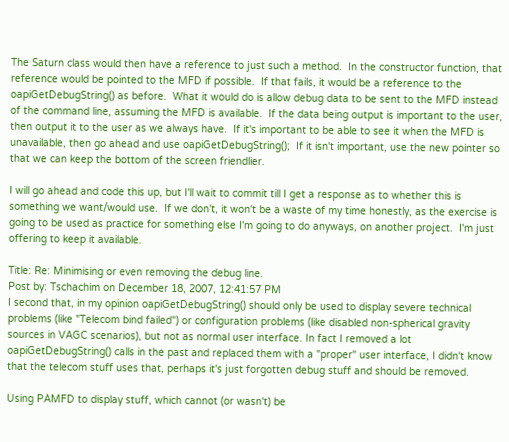The Saturn class would then have a reference to just such a method.  In the constructor function, that reference would be pointed to the MFD if possible.  If that fails, it would be a reference to the oapiGetDebugString() as before.  What it would do is allow debug data to be sent to the MFD instead of the command line, assuming the MFD is available.  If the data being output is important to the user, then output it to the user as we always have.  If it's important to be able to see it when the MFD is unavailable, then go ahead and use oapiGetDebugString();  If it isn't important, use the new pointer so that we can keep the bottom of the screen friendlier.

I will go ahead and code this up, but I'll wait to commit till I get a response as to whether this is something we want/would use.  If we don't, it won't be a waste of my time honestly, as the exercise is going to be used as practice for something else I'm going to do anyways, on another project.  I'm just offering to keep it available.

Title: Re: Minimising or even removing the debug line.
Post by: Tschachim on December 18, 2007, 12:41:57 PM
I second that, in my opinion oapiGetDebugString() should only be used to display severe technical problems (like "Telecom bind failed") or configuration problems (like disabled non-spherical gravity sources in VAGC scenarios), but not as normal user interface. In fact I removed a lot oapiGetDebugString() calls in the past and replaced them with a "proper" user interface, I didn't know that the telecom stuff uses that, perhaps it's just forgotten debug stuff and should be removed.

Using PAMFD to display stuff, which cannot (or wasn't) be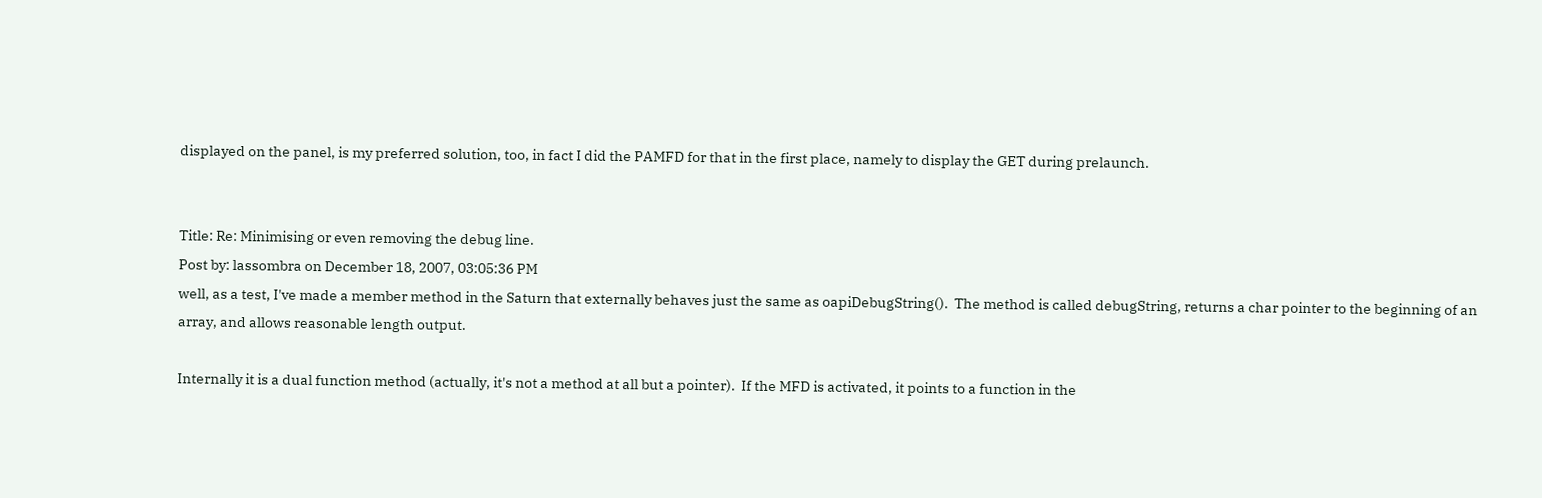displayed on the panel, is my preferred solution, too, in fact I did the PAMFD for that in the first place, namely to display the GET during prelaunch.


Title: Re: Minimising or even removing the debug line.
Post by: lassombra on December 18, 2007, 03:05:36 PM
well, as a test, I've made a member method in the Saturn that externally behaves just the same as oapiDebugString().  The method is called debugString, returns a char pointer to the beginning of an array, and allows reasonable length output.

Internally it is a dual function method (actually, it's not a method at all but a pointer).  If the MFD is activated, it points to a function in the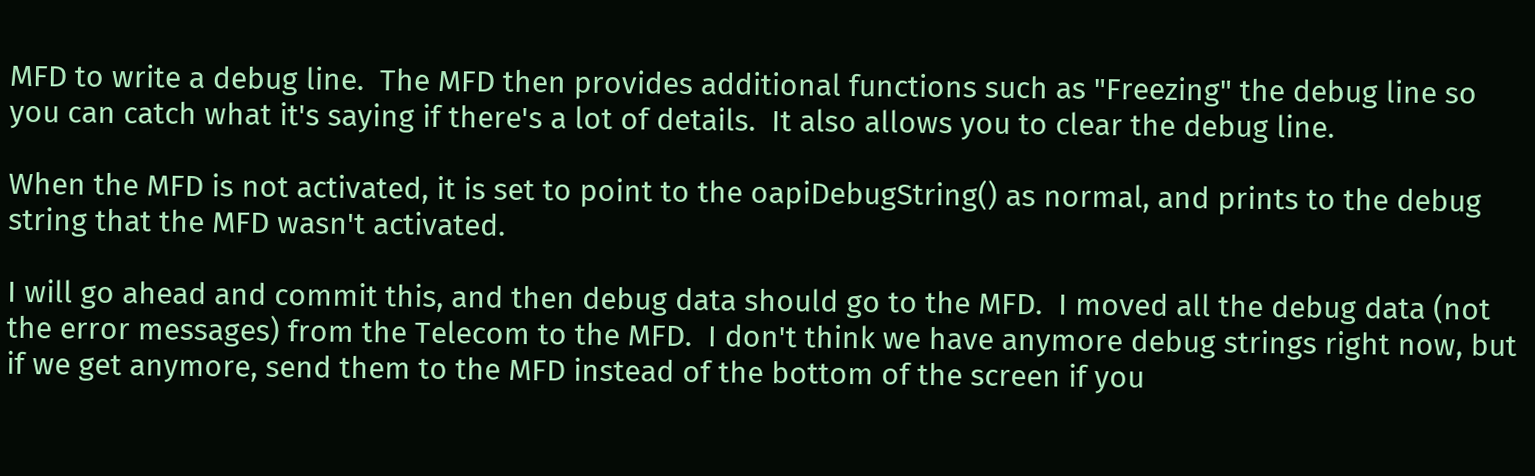MFD to write a debug line.  The MFD then provides additional functions such as "Freezing" the debug line so you can catch what it's saying if there's a lot of details.  It also allows you to clear the debug line.

When the MFD is not activated, it is set to point to the oapiDebugString() as normal, and prints to the debug string that the MFD wasn't activated.

I will go ahead and commit this, and then debug data should go to the MFD.  I moved all the debug data (not the error messages) from the Telecom to the MFD.  I don't think we have anymore debug strings right now, but if we get anymore, send them to the MFD instead of the bottom of the screen if you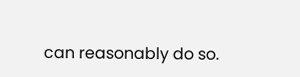can reasonably do so.